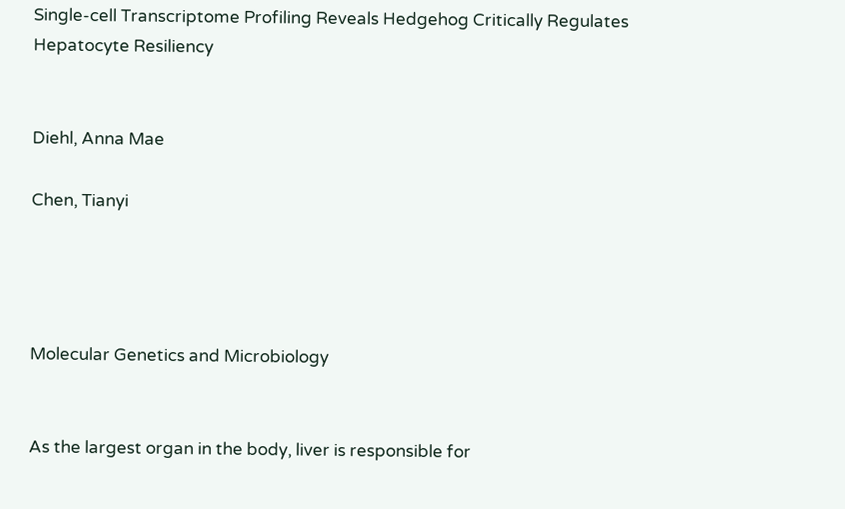Single-cell Transcriptome Profiling Reveals Hedgehog Critically Regulates Hepatocyte Resiliency


Diehl, Anna Mae

Chen, Tianyi




Molecular Genetics and Microbiology


As the largest organ in the body, liver is responsible for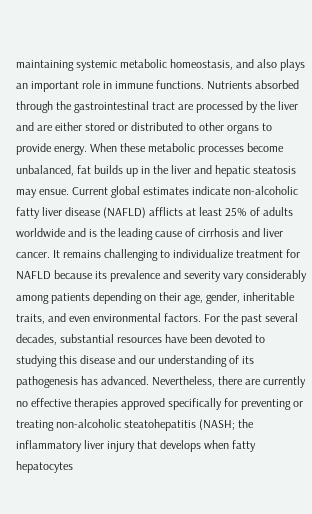maintaining systemic metabolic homeostasis, and also plays an important role in immune functions. Nutrients absorbed through the gastrointestinal tract are processed by the liver and are either stored or distributed to other organs to provide energy. When these metabolic processes become unbalanced, fat builds up in the liver and hepatic steatosis may ensue. Current global estimates indicate non-alcoholic fatty liver disease (NAFLD) afflicts at least 25% of adults worldwide and is the leading cause of cirrhosis and liver cancer. It remains challenging to individualize treatment for NAFLD because its prevalence and severity vary considerably among patients depending on their age, gender, inheritable traits, and even environmental factors. For the past several decades, substantial resources have been devoted to studying this disease and our understanding of its pathogenesis has advanced. Nevertheless, there are currently no effective therapies approved specifically for preventing or treating non-alcoholic steatohepatitis (NASH; the inflammatory liver injury that develops when fatty hepatocytes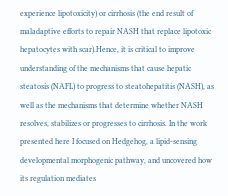experience lipotoxicity) or cirrhosis (the end result of maladaptive efforts to repair NASH that replace lipotoxic hepatocytes with scar).Hence, it is critical to improve understanding of the mechanisms that cause hepatic steatosis (NAFL) to progress to steatohepatitis (NASH), as well as the mechanisms that determine whether NASH resolves, stabilizes or progresses to cirrhosis. In the work presented here I focused on Hedgehog, a lipid-sensing developmental morphogenic pathway, and uncovered how its regulation mediates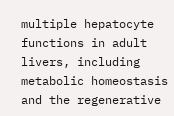multiple hepatocyte functions in adult livers, including metabolic homeostasis and the regenerative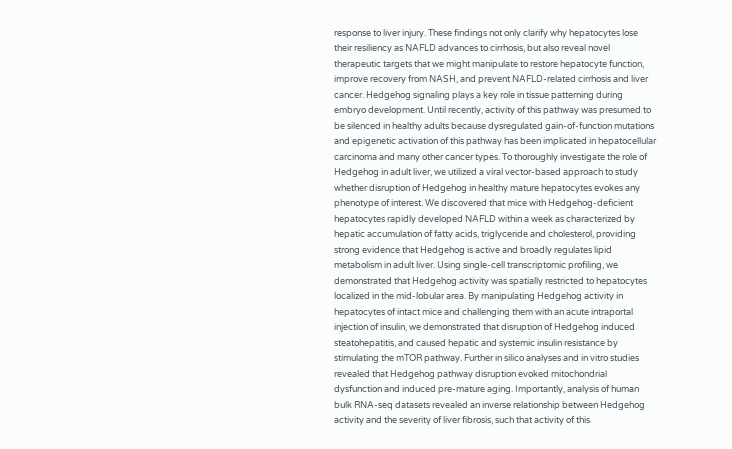response to liver injury. These findings not only clarify why hepatocytes lose their resiliency as NAFLD advances to cirrhosis, but also reveal novel therapeutic targets that we might manipulate to restore hepatocyte function, improve recovery from NASH, and prevent NAFLD-related cirrhosis and liver cancer. Hedgehog signaling plays a key role in tissue patterning during embryo development. Until recently, activity of this pathway was presumed to be silenced in healthy adults because dysregulated gain-of-function mutations and epigenetic activation of this pathway has been implicated in hepatocellular carcinoma and many other cancer types. To thoroughly investigate the role of Hedgehog in adult liver, we utilized a viral vector-based approach to study whether disruption of Hedgehog in healthy mature hepatocytes evokes any phenotype of interest. We discovered that mice with Hedgehog-deficient hepatocytes rapidly developed NAFLD within a week as characterized by hepatic accumulation of fatty acids, triglyceride and cholesterol, providing strong evidence that Hedgehog is active and broadly regulates lipid metabolism in adult liver. Using single-cell transcriptomic profiling, we demonstrated that Hedgehog activity was spatially restricted to hepatocytes localized in the mid-lobular area. By manipulating Hedgehog activity in hepatocytes of intact mice and challenging them with an acute intraportal injection of insulin, we demonstrated that disruption of Hedgehog induced steatohepatitis, and caused hepatic and systemic insulin resistance by stimulating the mTOR pathway. Further in silico analyses and in vitro studies revealed that Hedgehog pathway disruption evoked mitochondrial dysfunction and induced pre-mature aging. Importantly, analysis of human bulk RNA-seq datasets revealed an inverse relationship between Hedgehog activity and the severity of liver fibrosis, such that activity of this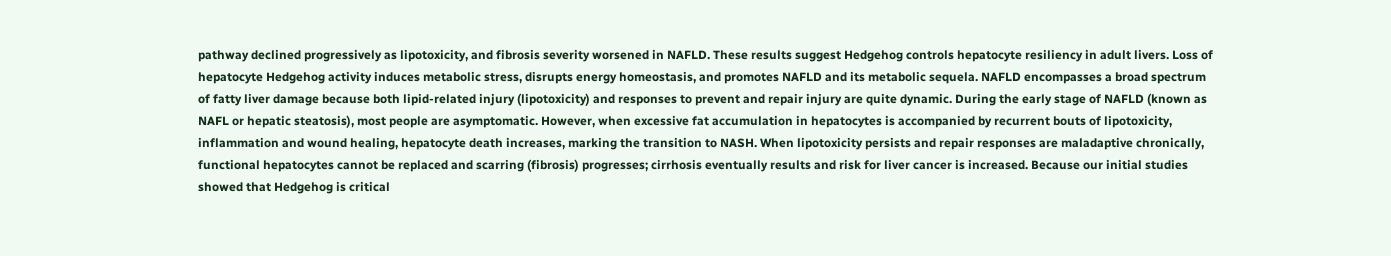pathway declined progressively as lipotoxicity, and fibrosis severity worsened in NAFLD. These results suggest Hedgehog controls hepatocyte resiliency in adult livers. Loss of hepatocyte Hedgehog activity induces metabolic stress, disrupts energy homeostasis, and promotes NAFLD and its metabolic sequela. NAFLD encompasses a broad spectrum of fatty liver damage because both lipid-related injury (lipotoxicity) and responses to prevent and repair injury are quite dynamic. During the early stage of NAFLD (known as NAFL or hepatic steatosis), most people are asymptomatic. However, when excessive fat accumulation in hepatocytes is accompanied by recurrent bouts of lipotoxicity, inflammation and wound healing, hepatocyte death increases, marking the transition to NASH. When lipotoxicity persists and repair responses are maladaptive chronically, functional hepatocytes cannot be replaced and scarring (fibrosis) progresses; cirrhosis eventually results and risk for liver cancer is increased. Because our initial studies showed that Hedgehog is critical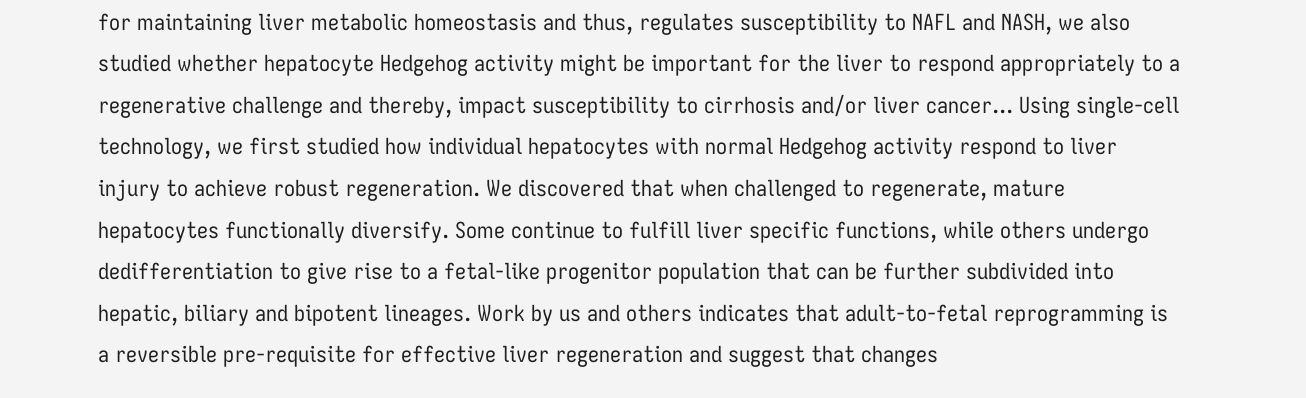for maintaining liver metabolic homeostasis and thus, regulates susceptibility to NAFL and NASH, we also studied whether hepatocyte Hedgehog activity might be important for the liver to respond appropriately to a regenerative challenge and thereby, impact susceptibility to cirrhosis and/or liver cancer... Using single-cell technology, we first studied how individual hepatocytes with normal Hedgehog activity respond to liver injury to achieve robust regeneration. We discovered that when challenged to regenerate, mature hepatocytes functionally diversify. Some continue to fulfill liver specific functions, while others undergo dedifferentiation to give rise to a fetal-like progenitor population that can be further subdivided into hepatic, biliary and bipotent lineages. Work by us and others indicates that adult-to-fetal reprogramming is a reversible pre-requisite for effective liver regeneration and suggest that changes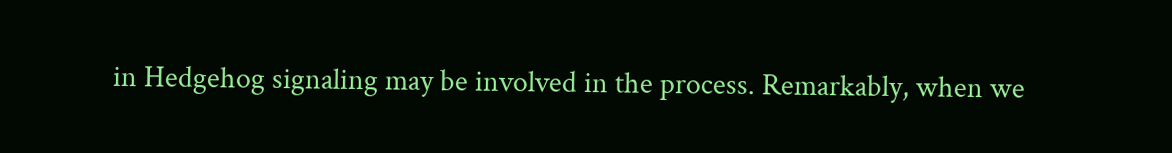in Hedgehog signaling may be involved in the process. Remarkably, when we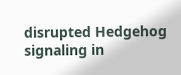disrupted Hedgehog signaling in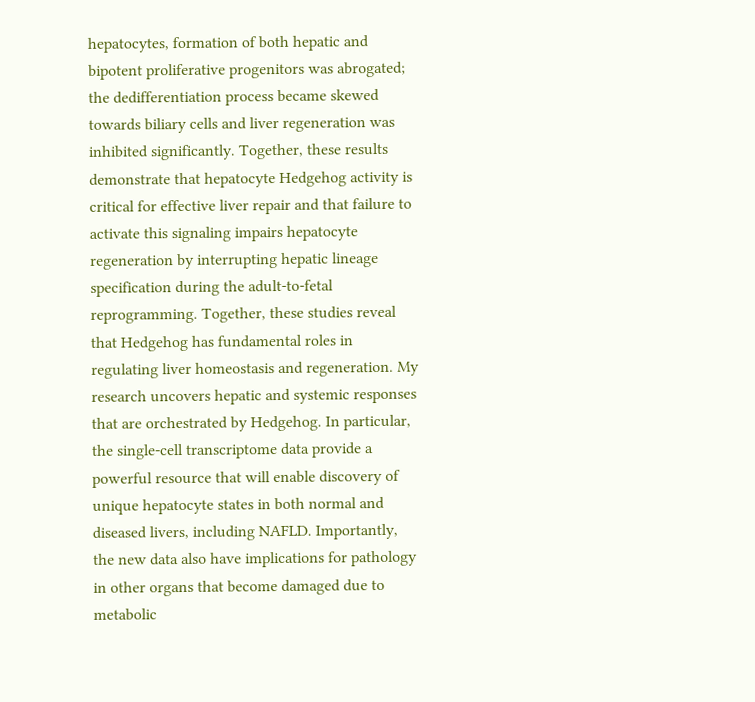hepatocytes, formation of both hepatic and bipotent proliferative progenitors was abrogated; the dedifferentiation process became skewed towards biliary cells and liver regeneration was inhibited significantly. Together, these results demonstrate that hepatocyte Hedgehog activity is critical for effective liver repair and that failure to activate this signaling impairs hepatocyte regeneration by interrupting hepatic lineage specification during the adult-to-fetal reprogramming. Together, these studies reveal that Hedgehog has fundamental roles in regulating liver homeostasis and regeneration. My research uncovers hepatic and systemic responses that are orchestrated by Hedgehog. In particular, the single-cell transcriptome data provide a powerful resource that will enable discovery of unique hepatocyte states in both normal and diseased livers, including NAFLD. Importantly, the new data also have implications for pathology in other organs that become damaged due to metabolic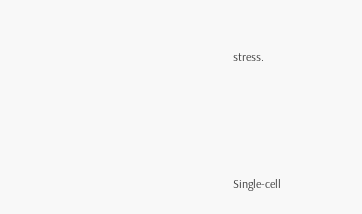stress.





Single-cell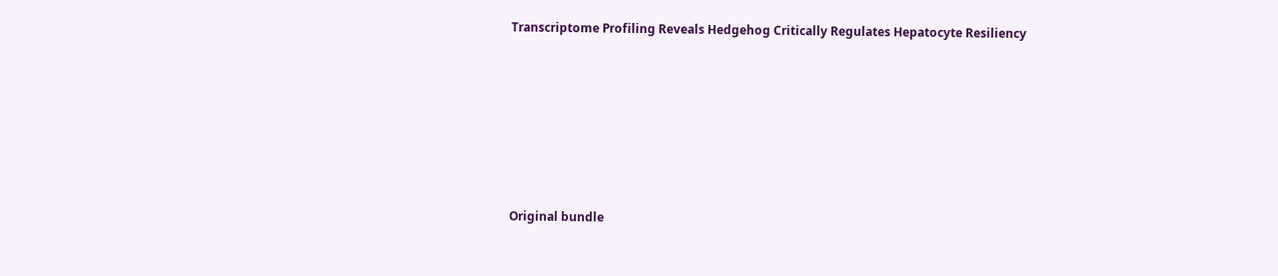Transcriptome Profiling Reveals Hedgehog Critically Regulates Hepatocyte Resiliency








Original bundle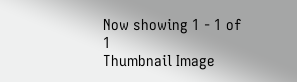Now showing 1 - 1 of 1
Thumbnail Image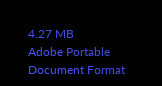4.27 MB
Adobe Portable Document Format